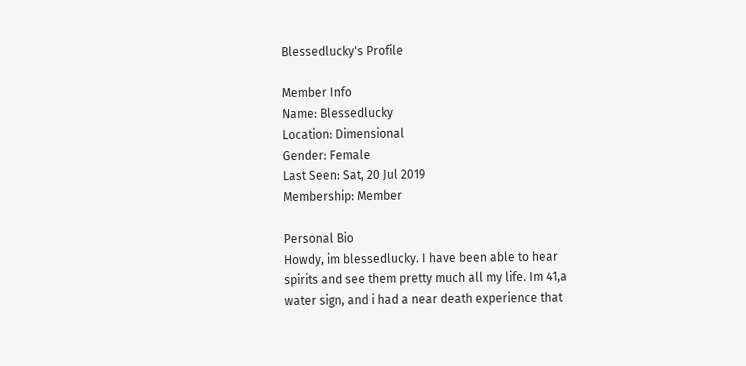Blessedlucky's Profile

Member Info
Name: Blessedlucky
Location: Dimensional
Gender: Female
Last Seen: Sat, 20 Jul 2019
Membership: Member

Personal Bio
Howdy, im blessedlucky. I have been able to hear spirits and see them pretty much all my life. Im 41,a water sign, and i had a near death experience that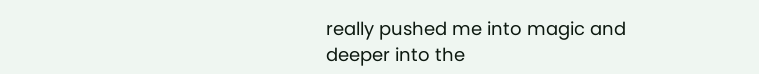really pushed me into magic and deeper into the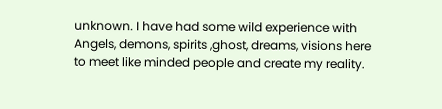unknown. I have had some wild experience with Angels, demons, spirits ,ghost, dreams, visions here to meet like minded people and create my reality.